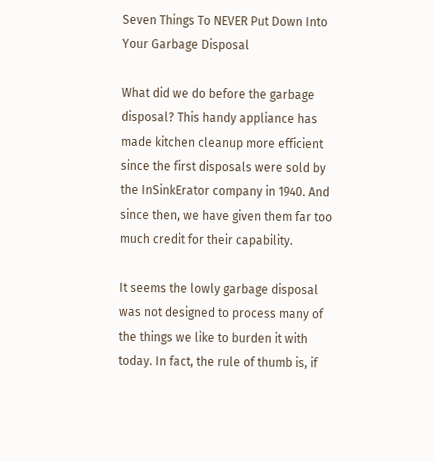Seven Things To NEVER Put Down Into Your Garbage Disposal

What did we do before the garbage disposal? This handy appliance has made kitchen cleanup more efficient since the first disposals were sold by the InSinkErator company in 1940. And since then, we have given them far too much credit for their capability.

It seems the lowly garbage disposal was not designed to process many of the things we like to burden it with today. In fact, the rule of thumb is, if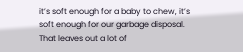it’s soft enough for a baby to chew, it’s soft enough for our garbage disposal. That leaves out a lot of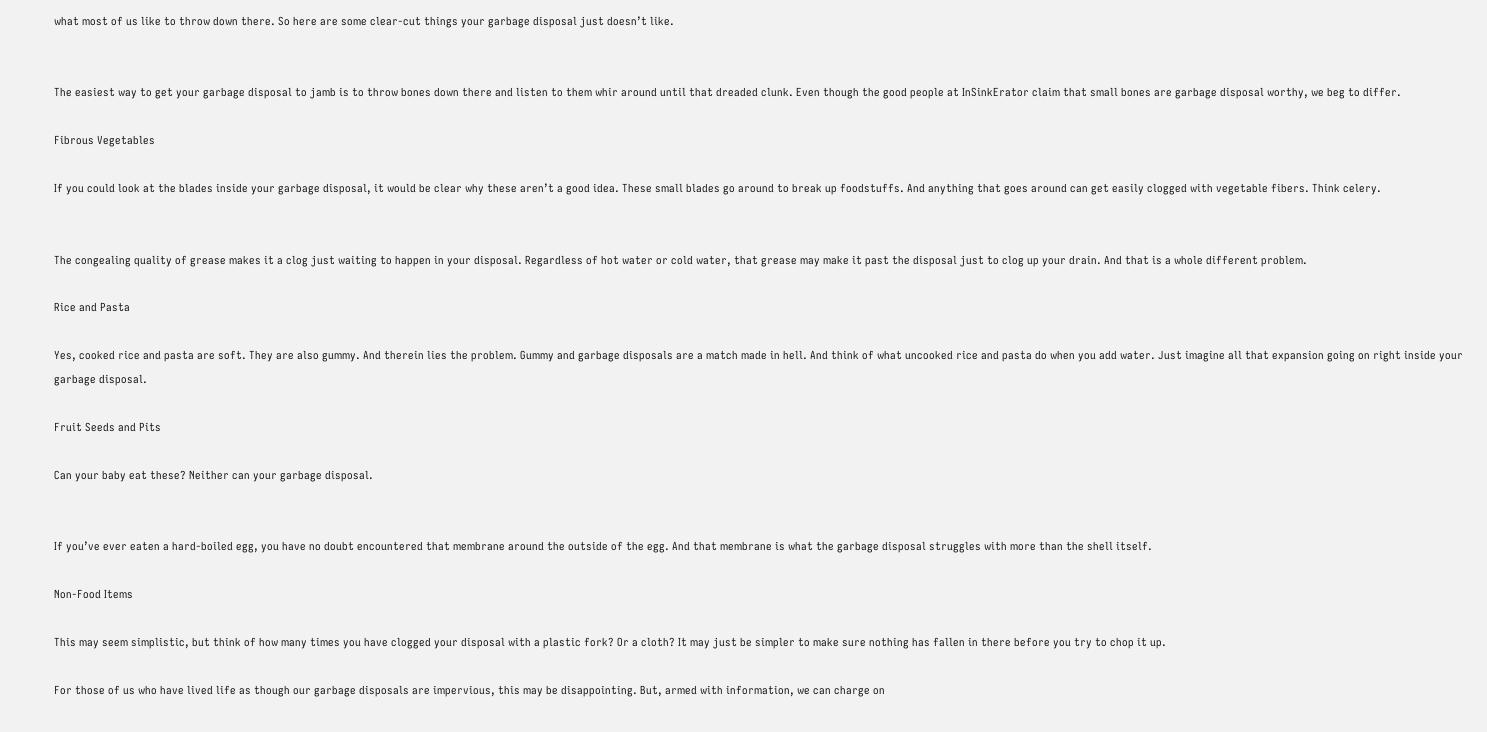what most of us like to throw down there. So here are some clear-cut things your garbage disposal just doesn’t like.


The easiest way to get your garbage disposal to jamb is to throw bones down there and listen to them whir around until that dreaded clunk. Even though the good people at InSinkErator claim that small bones are garbage disposal worthy, we beg to differ.

Fibrous Vegetables

If you could look at the blades inside your garbage disposal, it would be clear why these aren’t a good idea. These small blades go around to break up foodstuffs. And anything that goes around can get easily clogged with vegetable fibers. Think celery.


The congealing quality of grease makes it a clog just waiting to happen in your disposal. Regardless of hot water or cold water, that grease may make it past the disposal just to clog up your drain. And that is a whole different problem.

Rice and Pasta

Yes, cooked rice and pasta are soft. They are also gummy. And therein lies the problem. Gummy and garbage disposals are a match made in hell. And think of what uncooked rice and pasta do when you add water. Just imagine all that expansion going on right inside your garbage disposal.

Fruit Seeds and Pits

Can your baby eat these? Neither can your garbage disposal.


If you’ve ever eaten a hard-boiled egg, you have no doubt encountered that membrane around the outside of the egg. And that membrane is what the garbage disposal struggles with more than the shell itself.

Non-Food Items

This may seem simplistic, but think of how many times you have clogged your disposal with a plastic fork? Or a cloth? It may just be simpler to make sure nothing has fallen in there before you try to chop it up.

For those of us who have lived life as though our garbage disposals are impervious, this may be disappointing. But, armed with information, we can charge on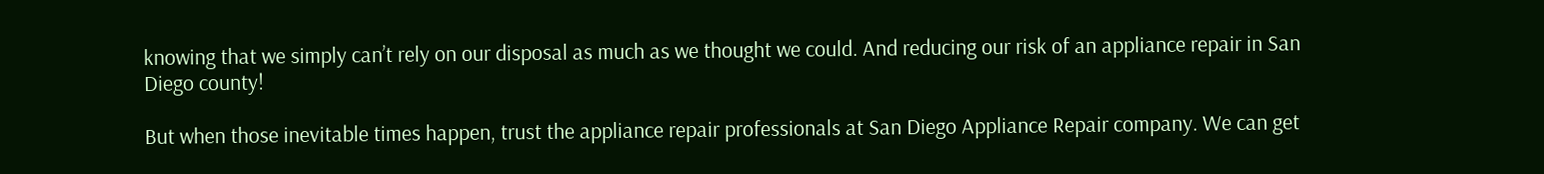knowing that we simply can’t rely on our disposal as much as we thought we could. And reducing our risk of an appliance repair in San Diego county!

But when those inevitable times happen, trust the appliance repair professionals at San Diego Appliance Repair company. We can get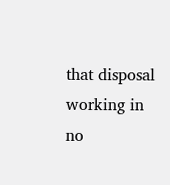that disposal working in no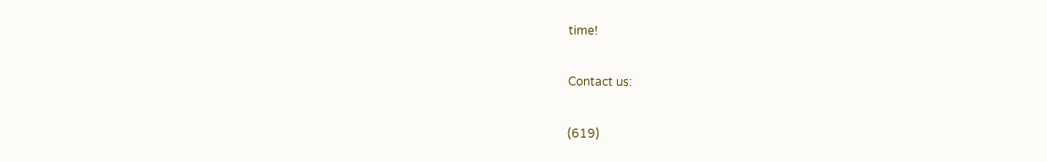time!

Contact us:

(619)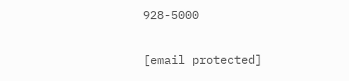928-5000

[email protected]